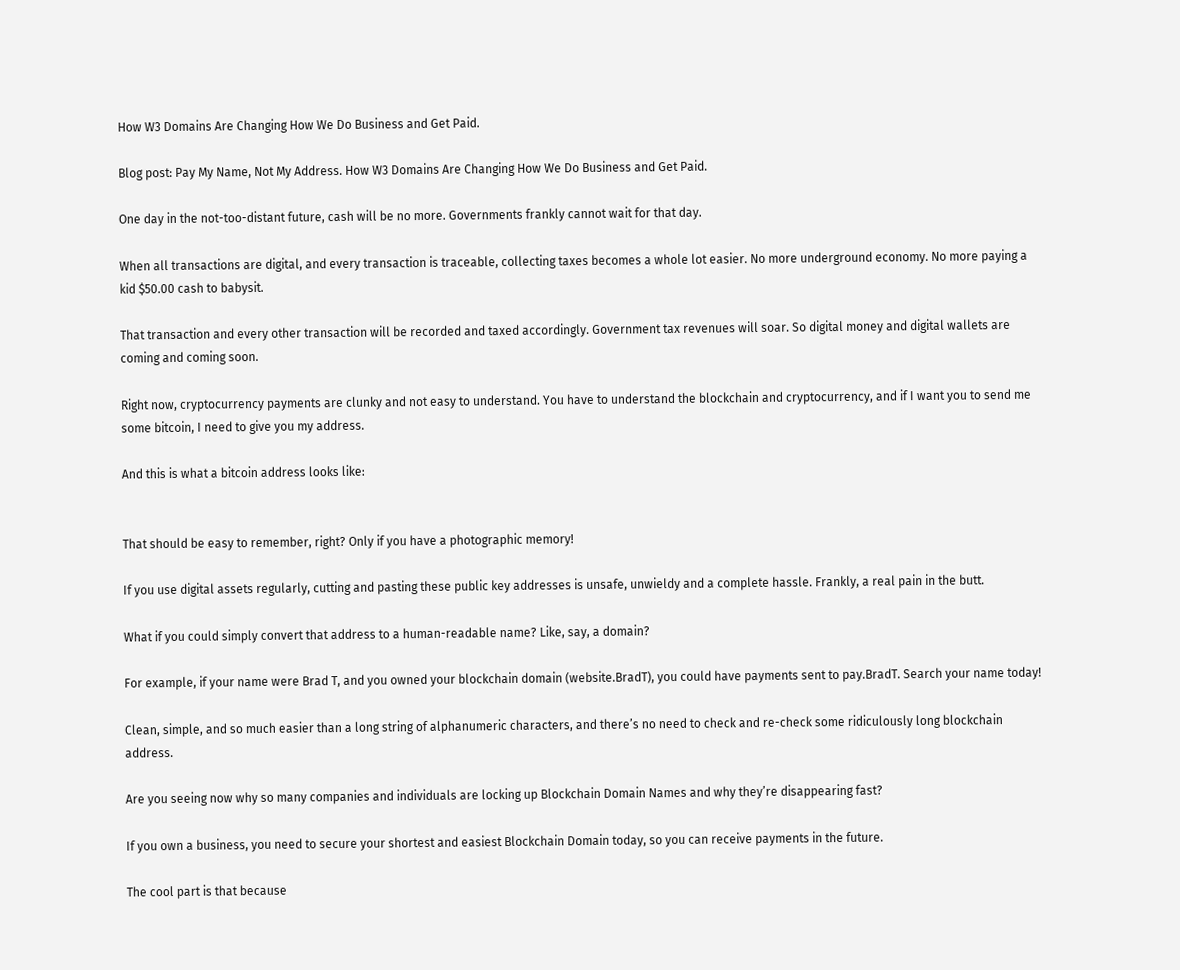How W3 Domains Are Changing How We Do Business and Get Paid.

Blog post: Pay My Name, Not My Address. How W3 Domains Are Changing How We Do Business and Get Paid.

One day in the not-too-distant future, cash will be no more. Governments frankly cannot wait for that day.

When all transactions are digital, and every transaction is traceable, collecting taxes becomes a whole lot easier. No more underground economy. No more paying a kid $50.00 cash to babysit.

That transaction and every other transaction will be recorded and taxed accordingly. Government tax revenues will soar. So digital money and digital wallets are coming and coming soon.

Right now, cryptocurrency payments are clunky and not easy to understand. You have to understand the blockchain and cryptocurrency, and if I want you to send me some bitcoin, I need to give you my address.

And this is what a bitcoin address looks like:


That should be easy to remember, right? Only if you have a photographic memory!

If you use digital assets regularly, cutting and pasting these public key addresses is unsafe, unwieldy and a complete hassle. Frankly, a real pain in the butt.

What if you could simply convert that address to a human-readable name? Like, say, a domain?

For example, if your name were Brad T, and you owned your blockchain domain (website.BradT), you could have payments sent to pay.BradT. Search your name today!

Clean, simple, and so much easier than a long string of alphanumeric characters, and there’s no need to check and re-check some ridiculously long blockchain address.

Are you seeing now why so many companies and individuals are locking up Blockchain Domain Names and why they’re disappearing fast?

If you own a business, you need to secure your shortest and easiest Blockchain Domain today, so you can receive payments in the future.

The cool part is that because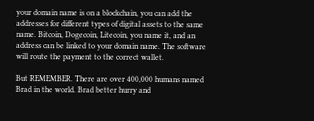your domain name is on a blockchain, you can add the addresses for different types of digital assets to the same name. Bitcoin, Dogecoin, Litecoin, you name it, and an address can be linked to your domain name. The software will route the payment to the correct wallet.

But REMEMBER. There are over 400,000 humans named Brad in the world. Brad better hurry and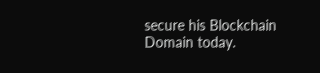secure his Blockchain Domain today.